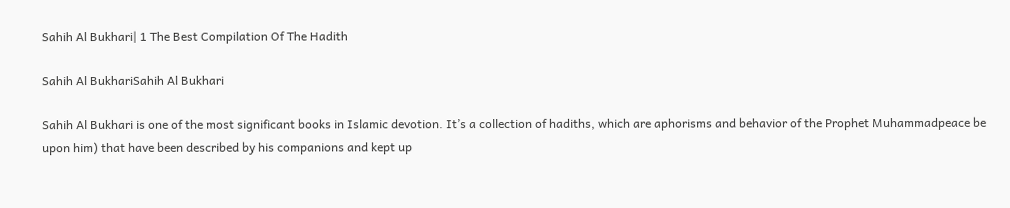Sahih Al Bukhari| 1 The Best Compilation Of The Hadith

Sahih Al BukhariSahih Al Bukhari

Sahih Al Bukhari is one of the most significant books in Islamic devotion. It’s a collection of hadiths, which are aphorisms and behavior of the Prophet Muhammadpeace be upon him) that have been described by his companions and kept up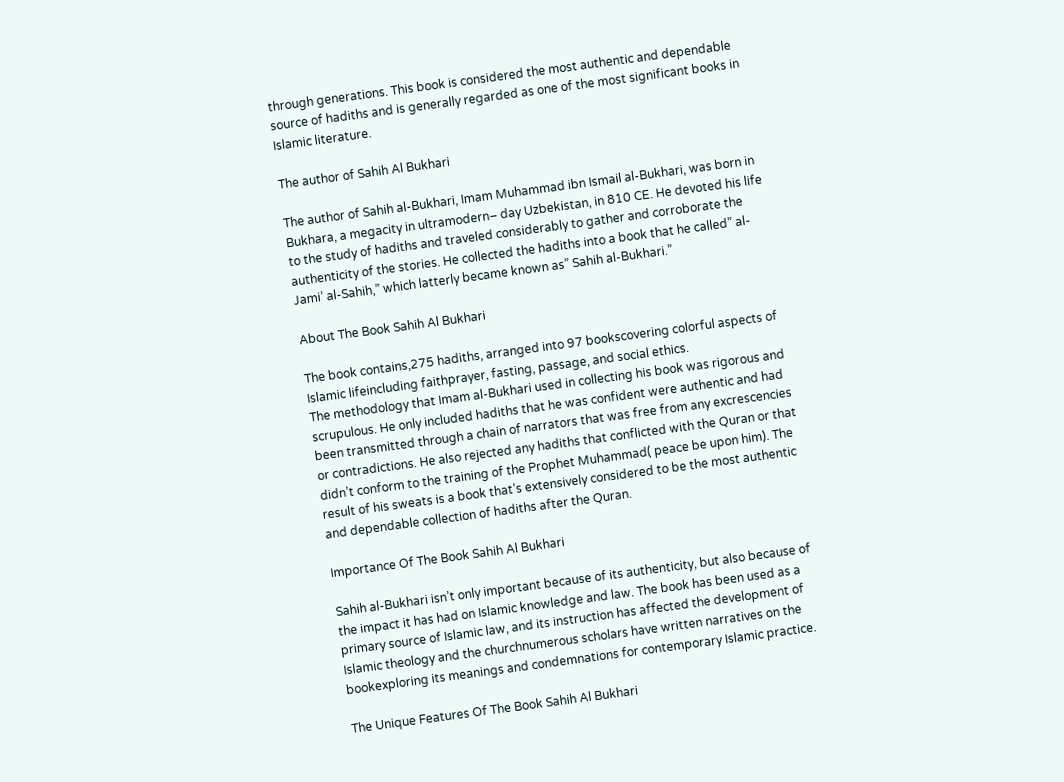through generations. This book is considered the most authentic and dependable source of hadiths and is generally regarded as one of the most significant books in Islamic literature.

The author of Sahih Al Bukhari

The author of Sahih al-Bukhari, Imam Muhammad ibn Ismail al-Bukhari, was born in Bukhara, a megacity in ultramodern– day Uzbekistan, in 810 CE. He devoted his life to the study of hadiths and traveled considerably to gather and corroborate the authenticity of the stories. He collected the hadiths into a book that he called” al- Jami’ al-Sahih,” which latterly became known as” Sahih al-Bukhari.”

About The Book Sahih Al Bukhari

The book contains,275 hadiths, arranged into 97 bookscovering colorful aspects of Islamic lifeincluding faithprayer, fasting, passage, and social ethics.
The methodology that Imam al-Bukhari used in collecting his book was rigorous and scrupulous. He only included hadiths that he was confident were authentic and had been transmitted through a chain of narrators that was free from any excrescencies or contradictions. He also rejected any hadiths that conflicted with the Quran or that didn’t conform to the training of the Prophet Muhammad( peace be upon him). The result of his sweats is a book that’s extensively considered to be the most authentic and dependable collection of hadiths after the Quran.

Importance Of The Book Sahih Al Bukhari

Sahih al-Bukhari isn’t only important because of its authenticity, but also because of the impact it has had on Islamic knowledge and law. The book has been used as a primary source of Islamic law, and its instruction has affected the development of Islamic theology and the churchnumerous scholars have written narratives on the bookexploring its meanings and condemnations for contemporary Islamic practice.

The Unique Features Of The Book Sahih Al Bukhari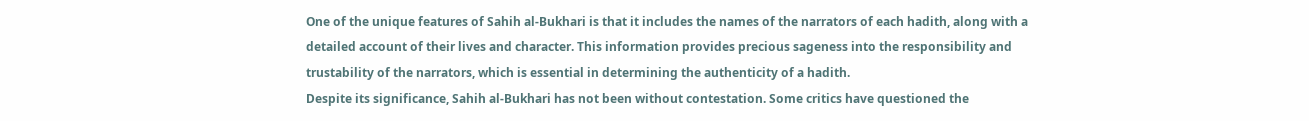One of the unique features of Sahih al-Bukhari is that it includes the names of the narrators of each hadith, along with a detailed account of their lives and character. This information provides precious sageness into the responsibility and trustability of the narrators, which is essential in determining the authenticity of a hadith.
Despite its significance, Sahih al-Bukhari has not been without contestation. Some critics have questioned the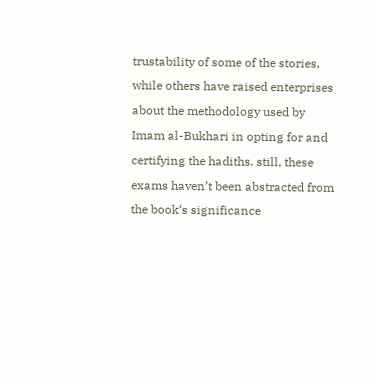trustability of some of the stories, while others have raised enterprises about the methodology used by Imam al-Bukhari in opting for and certifying the hadiths. still, these exams haven’t been abstracted from the book‘s significance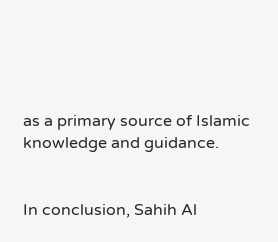as a primary source of Islamic knowledge and guidance.


In conclusion, Sahih Al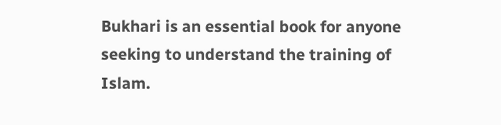Bukhari is an essential book for anyone seeking to understand the training of Islam.